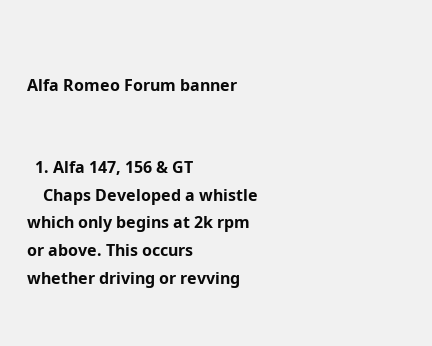Alfa Romeo Forum banner


  1. Alfa 147, 156 & GT
    Chaps Developed a whistle which only begins at 2k rpm or above. This occurs whether driving or revving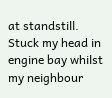at standstill. Stuck my head in engine bay whilst my neighbour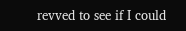revved to see if I could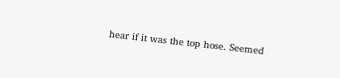hear if it was the top hose. Seemed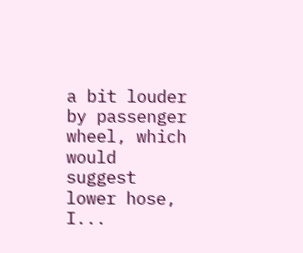a bit louder by passenger wheel, which would suggest lower hose, I...